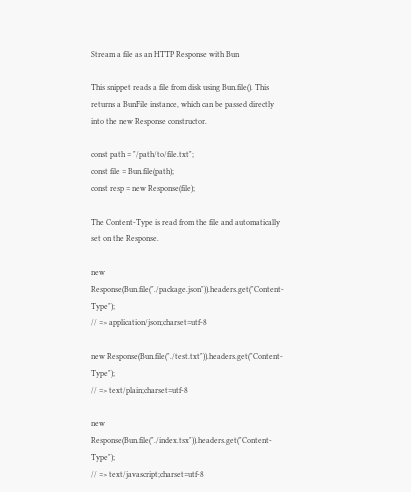Stream a file as an HTTP Response with Bun

This snippet reads a file from disk using Bun.file(). This returns a BunFile instance, which can be passed directly into the new Response constructor.

const path = "/path/to/file.txt";
const file = Bun.file(path);
const resp = new Response(file);

The Content-Type is read from the file and automatically set on the Response.

new Response(Bun.file("./package.json")).headers.get("Content-Type");
// => application/json;charset=utf-8

new Response(Bun.file("./test.txt")).headers.get("Content-Type");
// => text/plain;charset=utf-8

new Response(Bun.file("./index.tsx")).headers.get("Content-Type");
// => text/javascript;charset=utf-8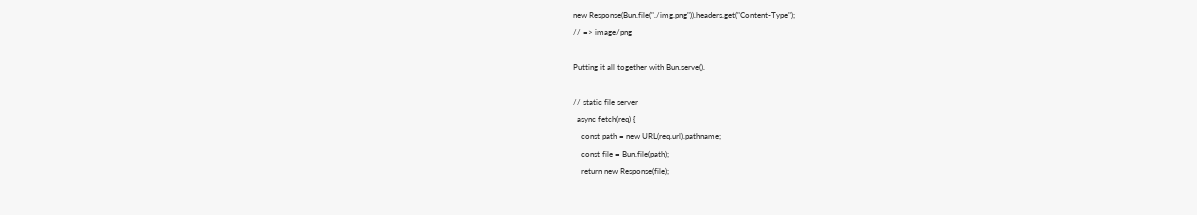new Response(Bun.file("./img.png")).headers.get("Content-Type");
// => image/png

Putting it all together with Bun.serve().

// static file server
  async fetch(req) {
    const path = new URL(req.url).pathname;
    const file = Bun.file(path);
    return new Response(file);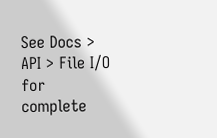See Docs > API > File I/O for complete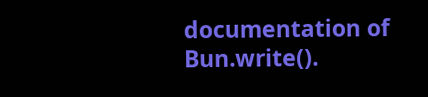documentation of Bun.write().